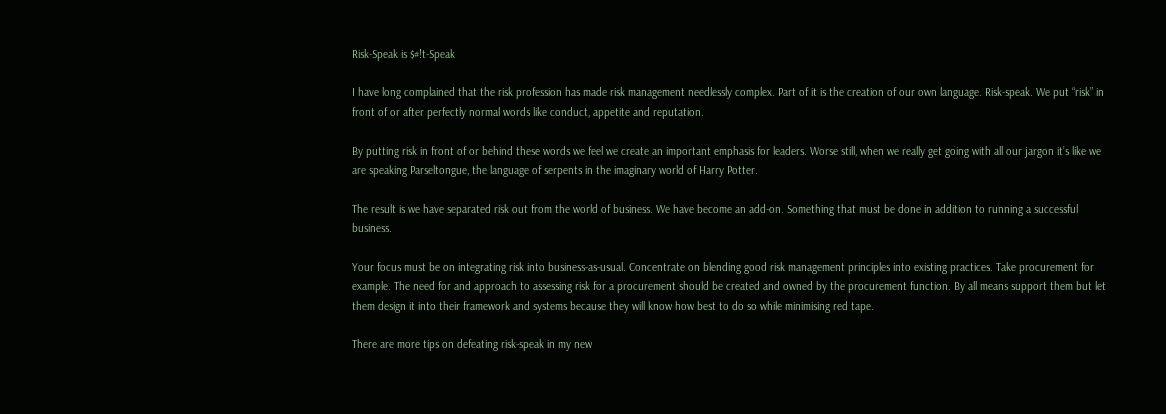Risk-Speak is $#!t-Speak

I have long complained that the risk profession has made risk management needlessly complex. Part of it is the creation of our own language. Risk-speak. We put “risk” in front of or after perfectly normal words like conduct, appetite and reputation.

By putting risk in front of or behind these words we feel we create an important emphasis for leaders. Worse still, when we really get going with all our jargon it’s like we are speaking Parseltongue, the language of serpents in the imaginary world of Harry Potter.

The result is we have separated risk out from the world of business. We have become an add-on. Something that must be done in addition to running a successful business.

Your focus must be on integrating risk into business-as-usual. Concentrate on blending good risk management principles into existing practices. Take procurement for example. The need for and approach to assessing risk for a procurement should be created and owned by the procurement function. By all means support them but let them design it into their framework and systems because they will know how best to do so while minimising red tape.

There are more tips on defeating risk-speak in my new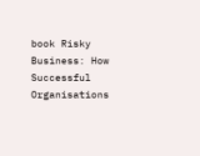book Risky Business: How Successful Organisations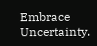Embrace Uncertainty.